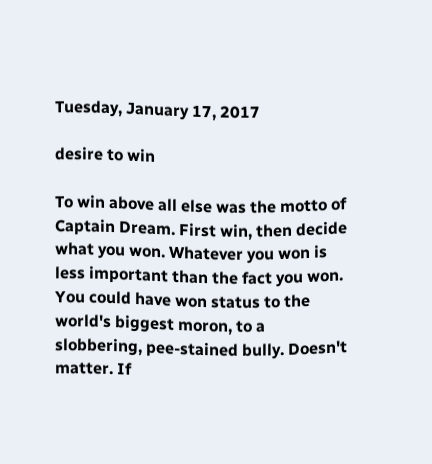Tuesday, January 17, 2017

desire to win

To win above all else was the motto of Captain Dream. First win, then decide what you won. Whatever you won is less important than the fact you won. You could have won status to the world's biggest moron, to a slobbering, pee-stained bully. Doesn't matter. If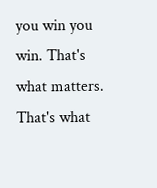you win you win. That's what matters. That's what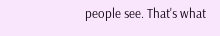people see. That's what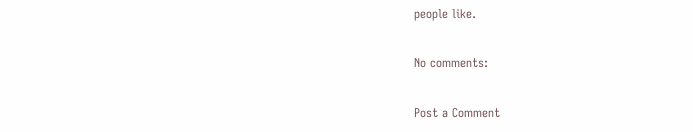people like.

No comments:

Post a Comment